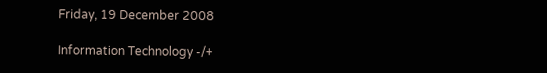Friday, 19 December 2008

Information Technology -/+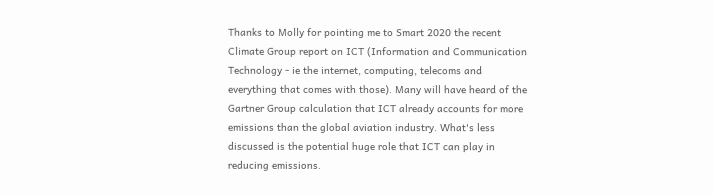Thanks to Molly for pointing me to Smart 2020 the recent Climate Group report on ICT (Information and Communication Technology - ie the internet, computing, telecoms and everything that comes with those). Many will have heard of the Gartner Group calculation that ICT already accounts for more emissions than the global aviation industry. What's less discussed is the potential huge role that ICT can play in reducing emissions.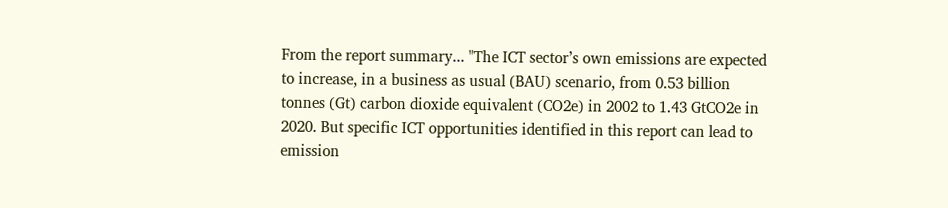From the report summary... "The ICT sector’s own emissions are expected to increase, in a business as usual (BAU) scenario, from 0.53 billion tonnes (Gt) carbon dioxide equivalent (CO2e) in 2002 to 1.43 GtCO2e in 2020. But specific ICT opportunities identified in this report can lead to emission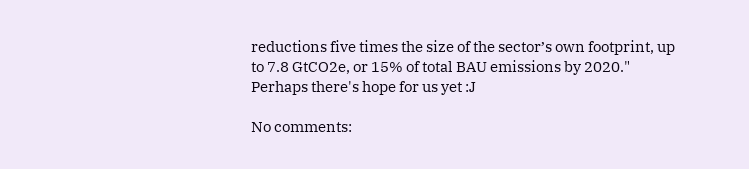reductions five times the size of the sector’s own footprint, up to 7.8 GtCO2e, or 15% of total BAU emissions by 2020." Perhaps there's hope for us yet :J

No comments: